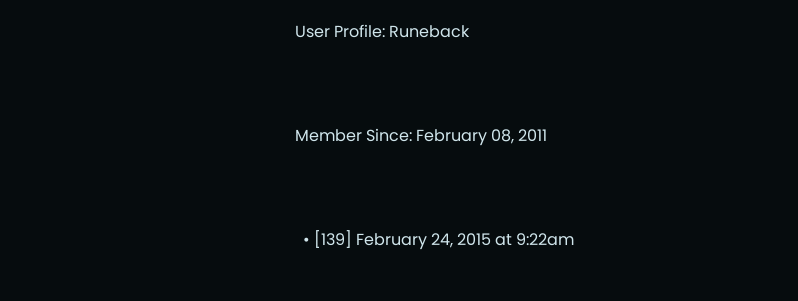User Profile: Runeback


Member Since: February 08, 2011


  • [139] February 24, 2015 at 9:22am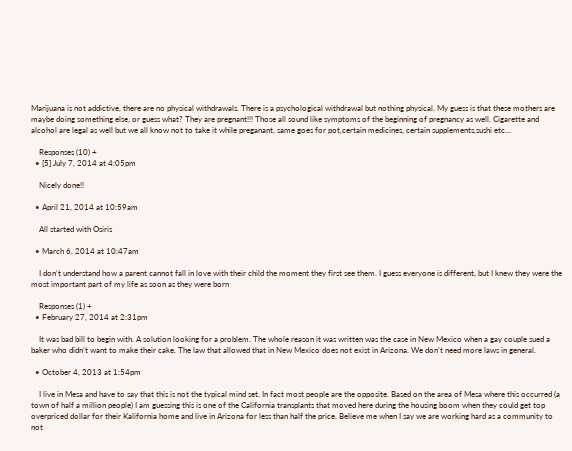Marijuana is not addictive, there are no physical withdrawals. There is a psychological withdrawal but nothing physical. My guess is that these mothers are maybe doing something else, or guess what? They are pregnant!!! Those all sound like symptoms of the beginning of pregnancy as well. Cigarette and alcohol are legal as well but we all know not to take it while preganant, same goes for pot,certain medicines, certain supplements,sushi etc…

    Responses (10) +
  • [5] July 7, 2014 at 4:05pm

    Nicely done!!

  • April 21, 2014 at 10:59am

    All started with Osiris

  • March 6, 2014 at 10:47am

    I don’t understand how a parent cannot fall in love with their child the moment they first see them. I guess everyone is different, but I knew they were the most important part of my life as soon as they were born

    Responses (1) +
  • February 27, 2014 at 2:31pm

    It was bad bill to begin with. A solution looking for a problem. The whole reason it was written was the case in New Mexico when a gay couple sued a baker who didn’t want to make their cake. The law that allowed that in New Mexico does not exist in Arizona. We don’t need more laws in general.

  • October 4, 2013 at 1:54pm

    I live in Mesa and have to say that this is not the typical mind set. In fact most people are the opposite. Based on the area of Mesa where this occurred (a town of half a million people) I am guessing this is one of the California transplants that moved here during the housing boom when they could get top overpriced dollar for their Kalifornia home and live in Arizona for less than half the price. Believe me when I say we are working hard as a community to not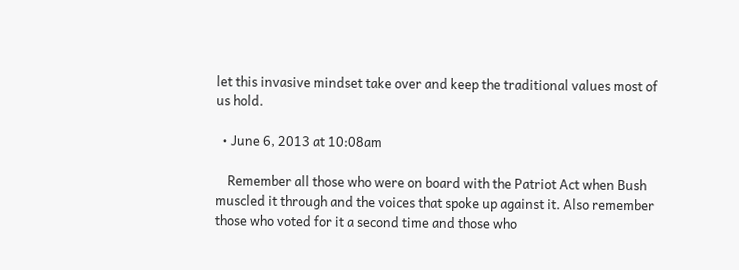let this invasive mindset take over and keep the traditional values most of us hold.

  • June 6, 2013 at 10:08am

    Remember all those who were on board with the Patriot Act when Bush muscled it through and the voices that spoke up against it. Also remember those who voted for it a second time and those who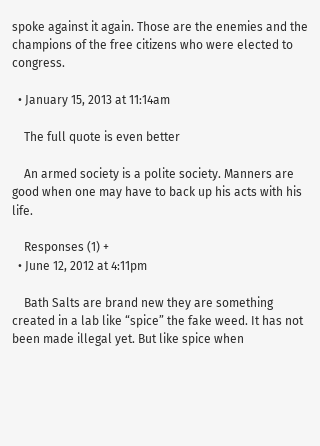spoke against it again. Those are the enemies and the champions of the free citizens who were elected to congress.

  • January 15, 2013 at 11:14am

    The full quote is even better

    An armed society is a polite society. Manners are good when one may have to back up his acts with his life.

    Responses (1) +
  • June 12, 2012 at 4:11pm

    Bath Salts are brand new they are something created in a lab like “spice” the fake weed. It has not been made illegal yet. But like spice when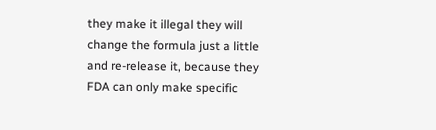they make it illegal they will change the formula just a little and re-release it, because they FDA can only make specific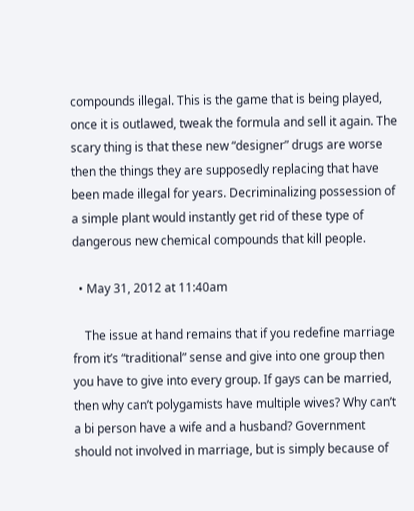compounds illegal. This is the game that is being played, once it is outlawed, tweak the formula and sell it again. The scary thing is that these new “designer” drugs are worse then the things they are supposedly replacing that have been made illegal for years. Decriminalizing possession of a simple plant would instantly get rid of these type of dangerous new chemical compounds that kill people.

  • May 31, 2012 at 11:40am

    The issue at hand remains that if you redefine marriage from it’s “traditional” sense and give into one group then you have to give into every group. If gays can be married, then why can’t polygamists have multiple wives? Why can’t a bi person have a wife and a husband? Government should not involved in marriage, but is simply because of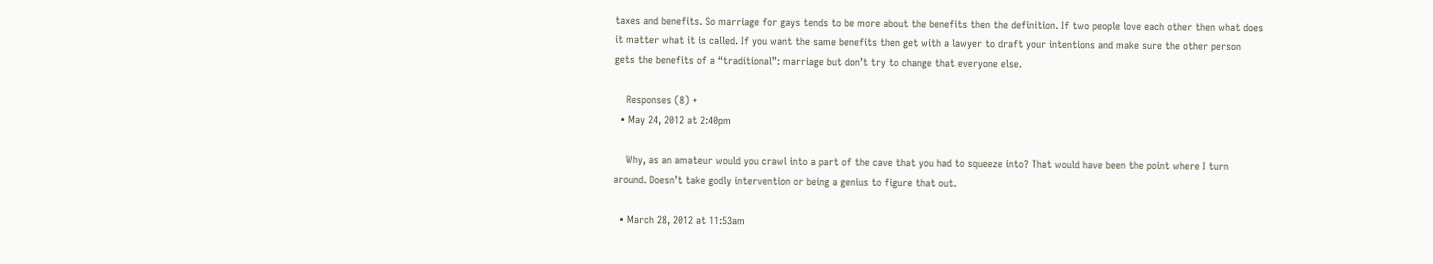taxes and benefits. So marriage for gays tends to be more about the benefits then the definition. If two people love each other then what does it matter what it is called. If you want the same benefits then get with a lawyer to draft your intentions and make sure the other person gets the benefits of a “traditional”: marriage but don’t try to change that everyone else.

    Responses (8) +
  • May 24, 2012 at 2:40pm

    Why, as an amateur would you crawl into a part of the cave that you had to squeeze into? That would have been the point where I turn around. Doesn’t take godly intervention or being a genius to figure that out.

  • March 28, 2012 at 11:53am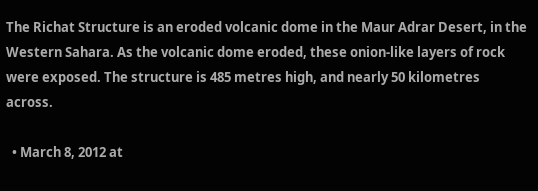The Richat Structure is an eroded volcanic dome in the Maur Adrar Desert, in the Western Sahara. As the volcanic dome eroded, these onion-like layers of rock were exposed. The structure is 485 metres high, and nearly 50 kilometres across.

  • March 8, 2012 at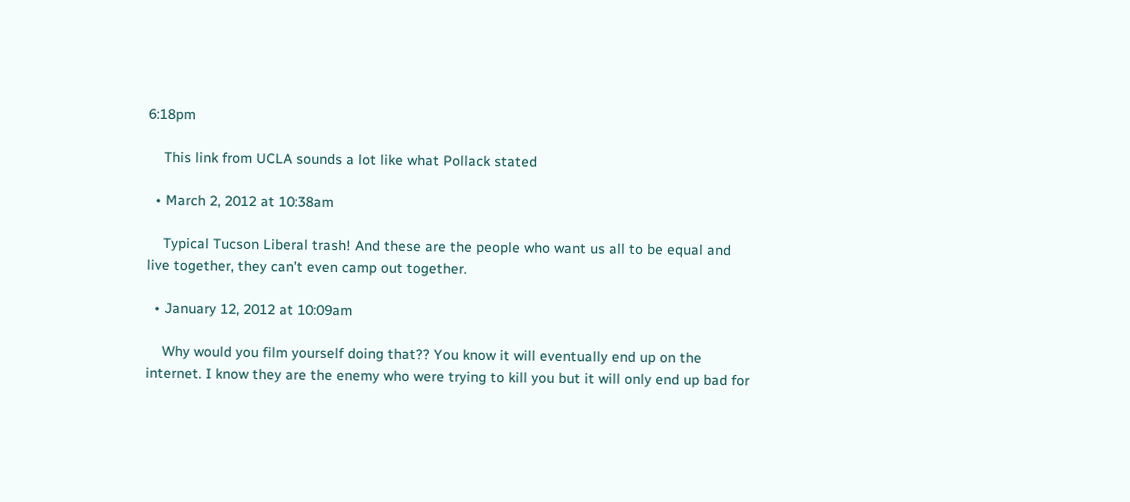6:18pm

    This link from UCLA sounds a lot like what Pollack stated

  • March 2, 2012 at 10:38am

    Typical Tucson Liberal trash! And these are the people who want us all to be equal and live together, they can’t even camp out together.

  • January 12, 2012 at 10:09am

    Why would you film yourself doing that?? You know it will eventually end up on the internet. I know they are the enemy who were trying to kill you but it will only end up bad for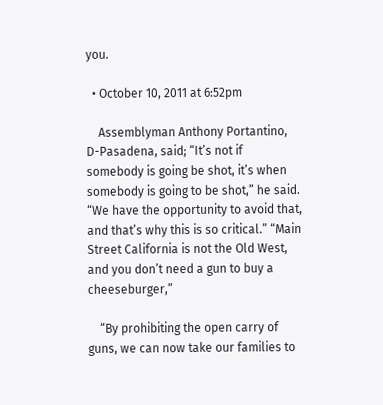you.

  • October 10, 2011 at 6:52pm

    Assemblyman Anthony Portantino, D-Pasadena, said; “It’s not if somebody is going be shot, it’s when somebody is going to be shot,” he said. “We have the opportunity to avoid that, and that’s why this is so critical.” “Main Street California is not the Old West, and you don’t need a gun to buy a cheeseburger,”

    “By prohibiting the open carry of guns, we can now take our families to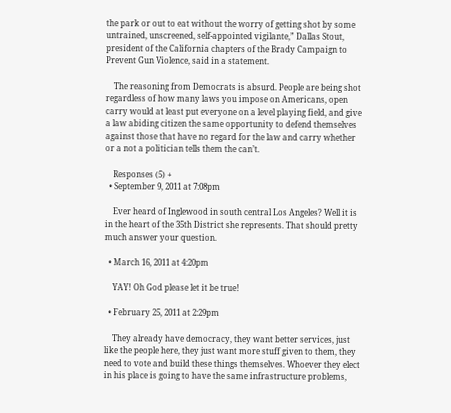the park or out to eat without the worry of getting shot by some untrained, unscreened, self-appointed vigilante,” Dallas Stout, president of the California chapters of the Brady Campaign to Prevent Gun Violence, said in a statement.

    The reasoning from Democrats is absurd. People are being shot regardless of how many laws you impose on Americans, open carry would at least put everyone on a level playing field, and give a law abiding citizen the same opportunity to defend themselves against those that have no regard for the law and carry whether or a not a politician tells them the can’t.

    Responses (5) +
  • September 9, 2011 at 7:08pm

    Ever heard of Inglewood in south central Los Angeles? Well it is in the heart of the 35th District she represents. That should pretty much answer your question.

  • March 16, 2011 at 4:20pm

    YAY! Oh God please let it be true!

  • February 25, 2011 at 2:29pm

    They already have democracy, they want better services, just like the people here, they just want more stuff given to them, they need to vote and build these things themselves. Whoever they elect in his place is going to have the same infrastructure problems,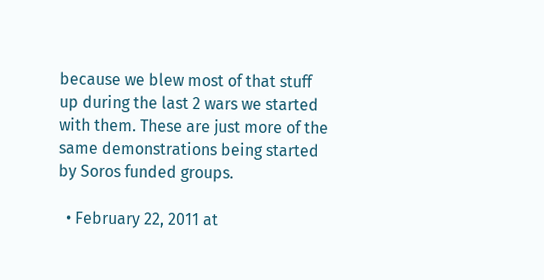because we blew most of that stuff up during the last 2 wars we started with them. These are just more of the same demonstrations being started by Soros funded groups.

  • February 22, 2011 at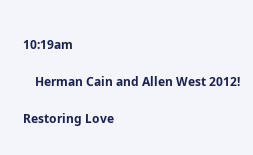10:19am

    Herman Cain and Allen West 2012!

Restoring Love